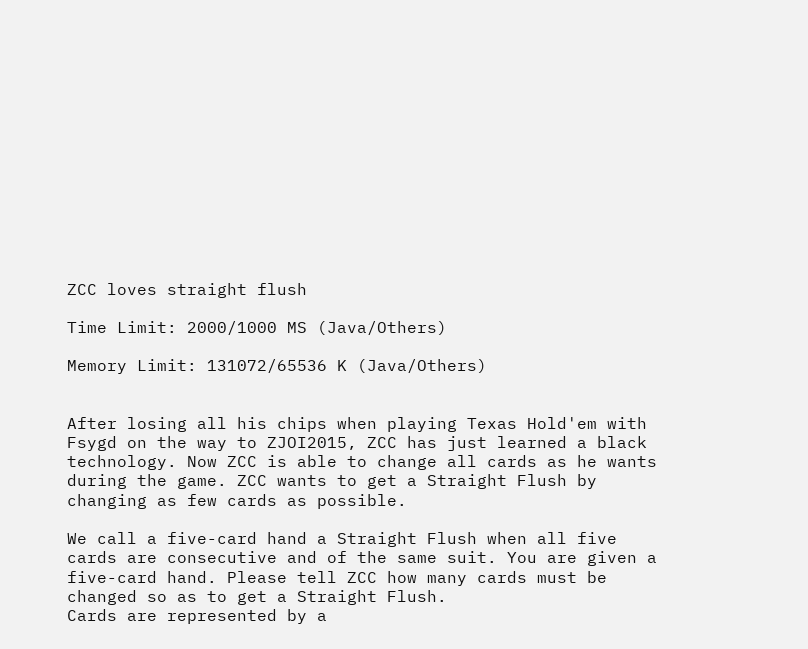ZCC loves straight flush

Time Limit: 2000/1000 MS (Java/Others)

Memory Limit: 131072/65536 K (Java/Others)


After losing all his chips when playing Texas Hold'em with Fsygd on the way to ZJOI2015, ZCC has just learned a black technology. Now ZCC is able to change all cards as he wants during the game. ZCC wants to get a Straight Flush by changing as few cards as possible.

We call a five-card hand a Straight Flush when all five cards are consecutive and of the same suit. You are given a five-card hand. Please tell ZCC how many cards must be changed so as to get a Straight Flush.
Cards are represented by a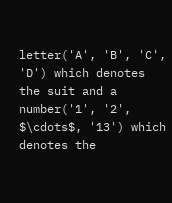letter('A', 'B', 'C', 'D') which denotes the suit and a number('1', '2', $\cdots$, '13') which denotes the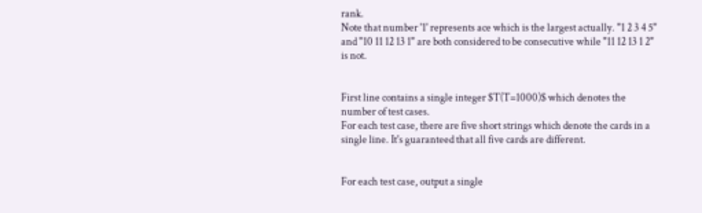rank.
Note that number '1' represents ace which is the largest actually. "1 2 3 4 5" and "10 11 12 13 1" are both considered to be consecutive while "11 12 13 1 2" is not.


First line contains a single integer $T(T=1000)$ which denotes the number of test cases.
For each test case, there are five short strings which denote the cards in a single line. It's guaranteed that all five cards are different.


For each test case, output a single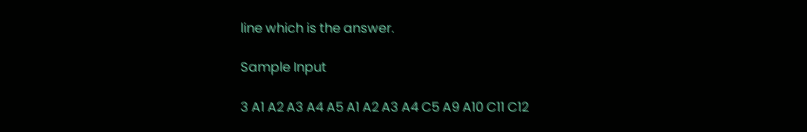line which is the answer.

Sample Input

3 A1 A2 A3 A4 A5 A1 A2 A3 A4 C5 A9 A10 C11 C12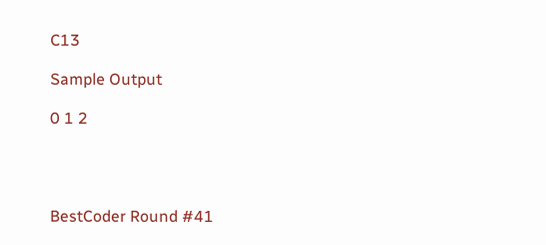C13

Sample Output

0 1 2




BestCoder Round #41